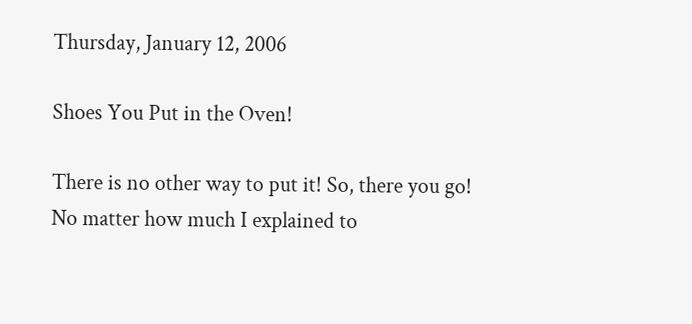Thursday, January 12, 2006

Shoes You Put in the Oven!

There is no other way to put it! So, there you go! No matter how much I explained to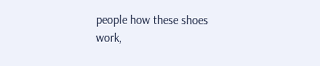people how these shoes work,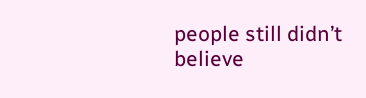people still didn’t believe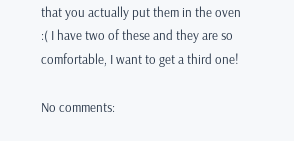that you actually put them in the oven :( I have two of these and they are so comfortable, I want to get a third one!

No comments: